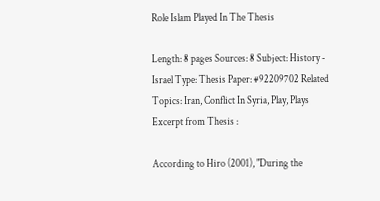Role Islam Played In The Thesis

Length: 8 pages Sources: 8 Subject: History - Israel Type: Thesis Paper: #92209702 Related Topics: Iran, Conflict In Syria, Play, Plays
Excerpt from Thesis :

According to Hiro (2001), "During the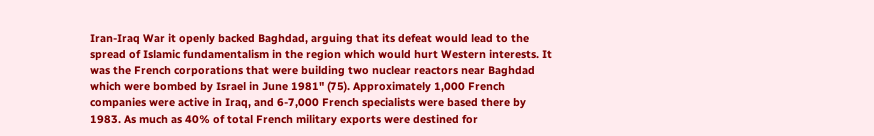Iran-Iraq War it openly backed Baghdad, arguing that its defeat would lead to the spread of Islamic fundamentalism in the region which would hurt Western interests. It was the French corporations that were building two nuclear reactors near Baghdad which were bombed by Israel in June 1981" (75). Approximately 1,000 French companies were active in Iraq, and 6-7,000 French specialists were based there by 1983. As much as 40% of total French military exports were destined for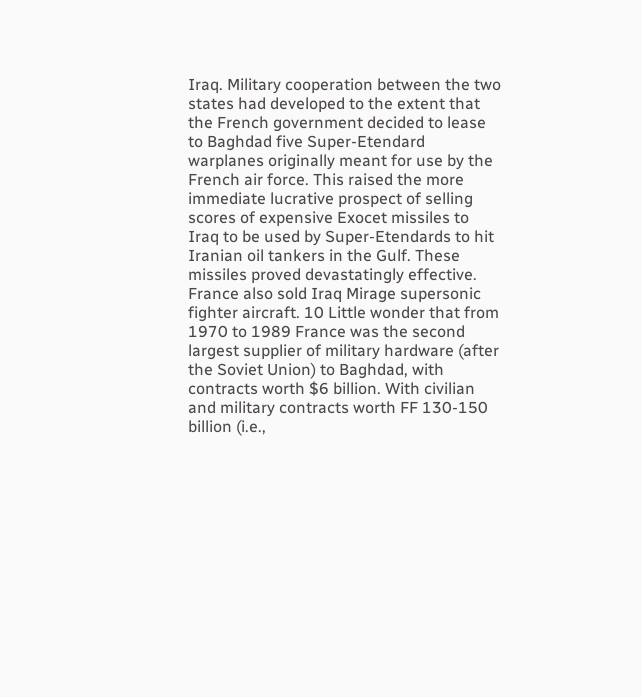Iraq. Military cooperation between the two states had developed to the extent that the French government decided to lease to Baghdad five Super-Etendard warplanes originally meant for use by the French air force. This raised the more immediate lucrative prospect of selling scores of expensive Exocet missiles to Iraq to be used by Super-Etendards to hit Iranian oil tankers in the Gulf. These missiles proved devastatingly effective. France also sold Iraq Mirage supersonic fighter aircraft. 10 Little wonder that from 1970 to 1989 France was the second largest supplier of military hardware (after the Soviet Union) to Baghdad, with contracts worth $6 billion. With civilian and military contracts worth FF 130-150 billion (i.e.,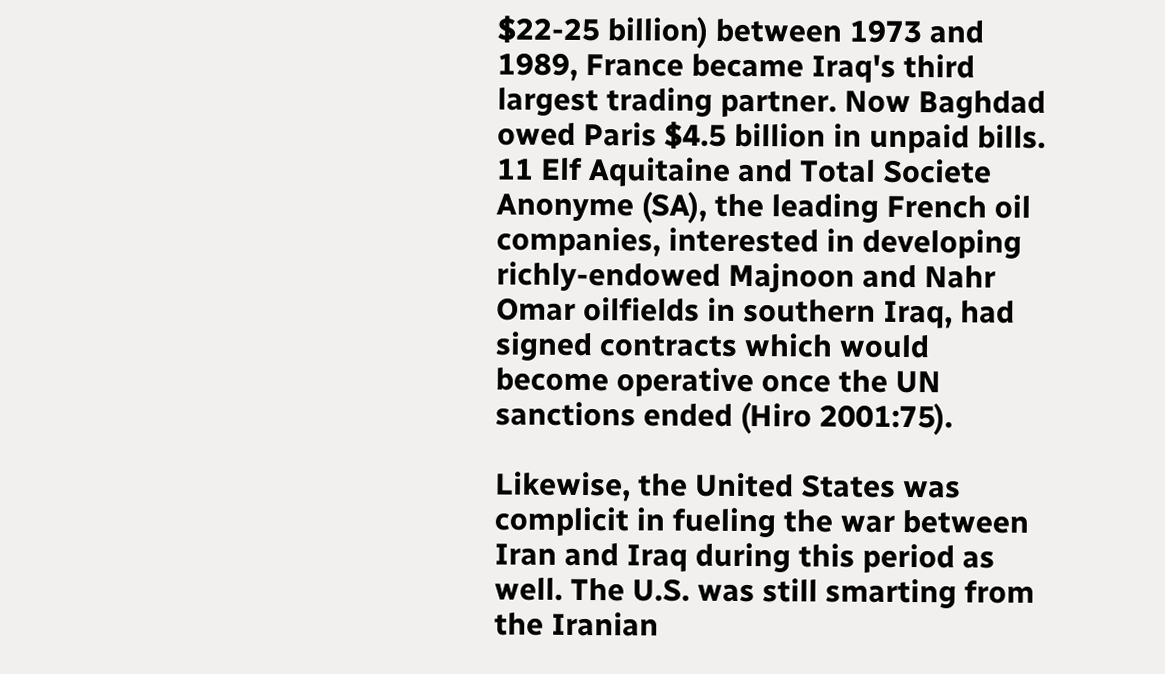$22-25 billion) between 1973 and 1989, France became Iraq's third largest trading partner. Now Baghdad owed Paris $4.5 billion in unpaid bills. 11 Elf Aquitaine and Total Societe Anonyme (SA), the leading French oil companies, interested in developing richly-endowed Majnoon and Nahr Omar oilfields in southern Iraq, had signed contracts which would become operative once the UN sanctions ended (Hiro 2001:75).

Likewise, the United States was complicit in fueling the war between Iran and Iraq during this period as well. The U.S. was still smarting from the Iranian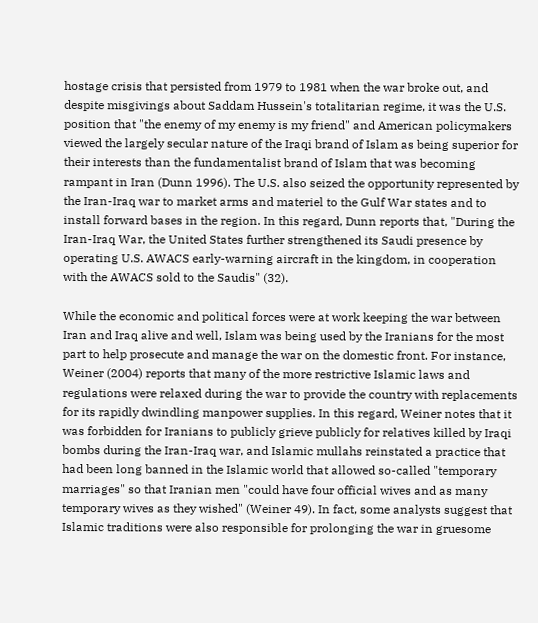hostage crisis that persisted from 1979 to 1981 when the war broke out, and despite misgivings about Saddam Hussein's totalitarian regime, it was the U.S. position that "the enemy of my enemy is my friend" and American policymakers viewed the largely secular nature of the Iraqi brand of Islam as being superior for their interests than the fundamentalist brand of Islam that was becoming rampant in Iran (Dunn 1996). The U.S. also seized the opportunity represented by the Iran-Iraq war to market arms and materiel to the Gulf War states and to install forward bases in the region. In this regard, Dunn reports that, "During the Iran-Iraq War, the United States further strengthened its Saudi presence by operating U.S. AWACS early-warning aircraft in the kingdom, in cooperation with the AWACS sold to the Saudis" (32).

While the economic and political forces were at work keeping the war between Iran and Iraq alive and well, Islam was being used by the Iranians for the most part to help prosecute and manage the war on the domestic front. For instance, Weiner (2004) reports that many of the more restrictive Islamic laws and regulations were relaxed during the war to provide the country with replacements for its rapidly dwindling manpower supplies. In this regard, Weiner notes that it was forbidden for Iranians to publicly grieve publicly for relatives killed by Iraqi bombs during the Iran-Iraq war, and Islamic mullahs reinstated a practice that had been long banned in the Islamic world that allowed so-called "temporary marriages" so that Iranian men "could have four official wives and as many temporary wives as they wished" (Weiner 49). In fact, some analysts suggest that Islamic traditions were also responsible for prolonging the war in gruesome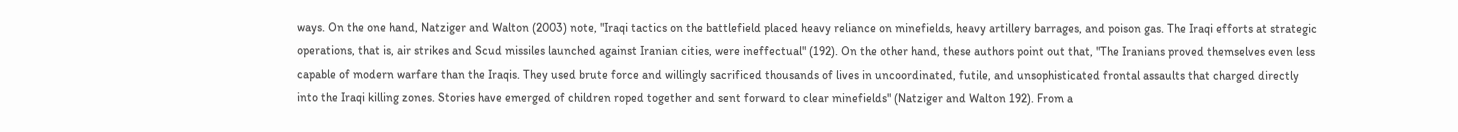ways. On the one hand, Natziger and Walton (2003) note, "Iraqi tactics on the battlefield placed heavy reliance on minefields, heavy artillery barrages, and poison gas. The Iraqi efforts at strategic operations, that is, air strikes and Scud missiles launched against Iranian cities, were ineffectual" (192). On the other hand, these authors point out that, "The Iranians proved themselves even less capable of modern warfare than the Iraqis. They used brute force and willingly sacrificed thousands of lives in uncoordinated, futile, and unsophisticated frontal assaults that charged directly into the Iraqi killing zones. Stories have emerged of children roped together and sent forward to clear minefields" (Natziger and Walton 192). From a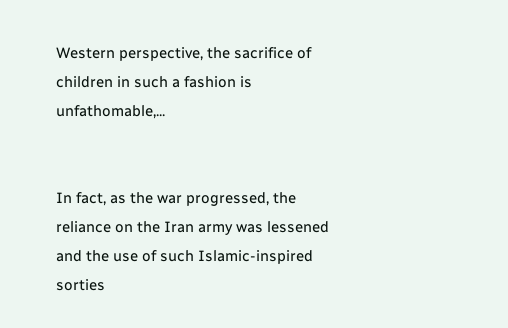Western perspective, the sacrifice of children in such a fashion is unfathomable,...


In fact, as the war progressed, the reliance on the Iran army was lessened and the use of such Islamic-inspired sorties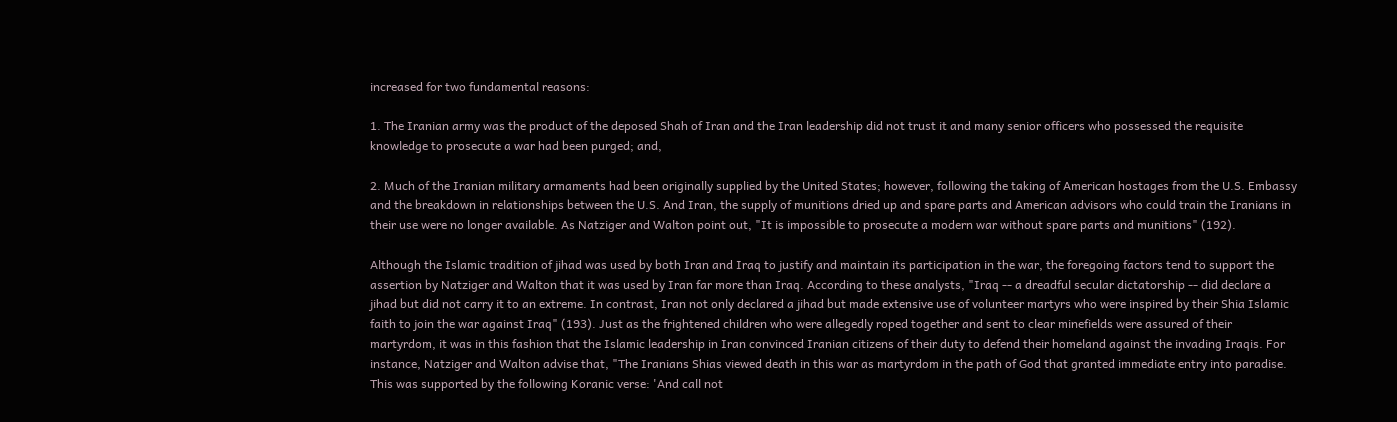increased for two fundamental reasons:

1. The Iranian army was the product of the deposed Shah of Iran and the Iran leadership did not trust it and many senior officers who possessed the requisite knowledge to prosecute a war had been purged; and,

2. Much of the Iranian military armaments had been originally supplied by the United States; however, following the taking of American hostages from the U.S. Embassy and the breakdown in relationships between the U.S. And Iran, the supply of munitions dried up and spare parts and American advisors who could train the Iranians in their use were no longer available. As Natziger and Walton point out, "It is impossible to prosecute a modern war without spare parts and munitions" (192).

Although the Islamic tradition of jihad was used by both Iran and Iraq to justify and maintain its participation in the war, the foregoing factors tend to support the assertion by Natziger and Walton that it was used by Iran far more than Iraq. According to these analysts, "Iraq -- a dreadful secular dictatorship -- did declare a jihad but did not carry it to an extreme. In contrast, Iran not only declared a jihad but made extensive use of volunteer martyrs who were inspired by their Shia Islamic faith to join the war against Iraq" (193). Just as the frightened children who were allegedly roped together and sent to clear minefields were assured of their martyrdom, it was in this fashion that the Islamic leadership in Iran convinced Iranian citizens of their duty to defend their homeland against the invading Iraqis. For instance, Natziger and Walton advise that, "The Iranians Shias viewed death in this war as martyrdom in the path of God that granted immediate entry into paradise. This was supported by the following Koranic verse: 'And call not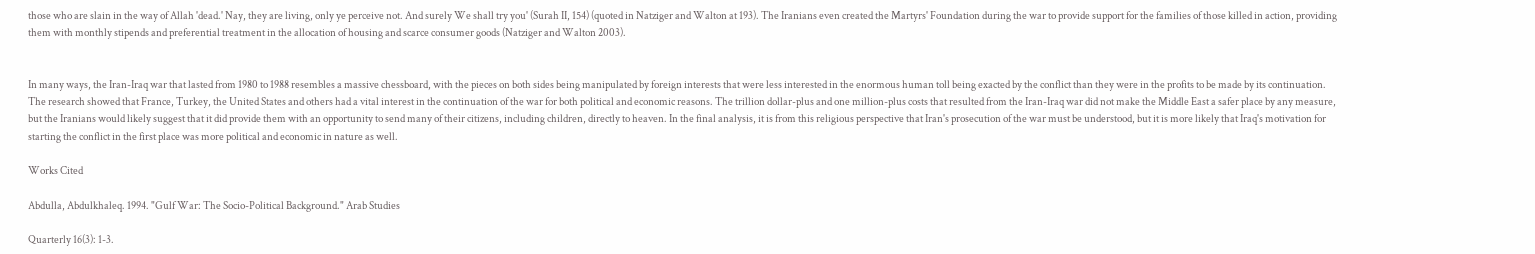those who are slain in the way of Allah 'dead.' Nay, they are living, only ye perceive not. And surely We shall try you' (Surah II, 154) (quoted in Natziger and Walton at 193). The Iranians even created the Martyrs' Foundation during the war to provide support for the families of those killed in action, providing them with monthly stipends and preferential treatment in the allocation of housing and scarce consumer goods (Natziger and Walton 2003).


In many ways, the Iran-Iraq war that lasted from 1980 to 1988 resembles a massive chessboard, with the pieces on both sides being manipulated by foreign interests that were less interested in the enormous human toll being exacted by the conflict than they were in the profits to be made by its continuation. The research showed that France, Turkey, the United States and others had a vital interest in the continuation of the war for both political and economic reasons. The trillion dollar-plus and one million-plus costs that resulted from the Iran-Iraq war did not make the Middle East a safer place by any measure, but the Iranians would likely suggest that it did provide them with an opportunity to send many of their citizens, including children, directly to heaven. In the final analysis, it is from this religious perspective that Iran's prosecution of the war must be understood, but it is more likely that Iraq's motivation for starting the conflict in the first place was more political and economic in nature as well.

Works Cited

Abdulla, Abdulkhaleq. 1994. "Gulf War: The Socio-Political Background." Arab Studies

Quarterly 16(3): 1-3.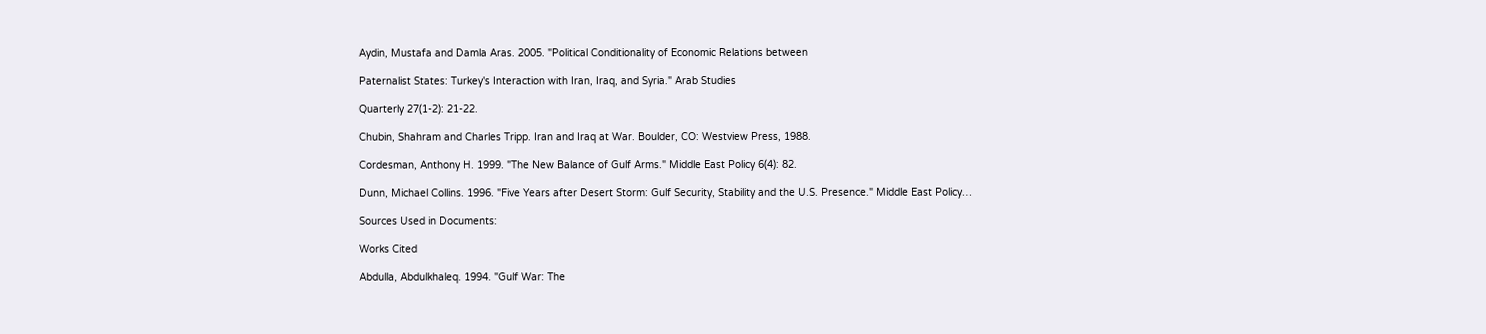Aydin, Mustafa and Damla Aras. 2005. "Political Conditionality of Economic Relations between

Paternalist States: Turkey's Interaction with Iran, Iraq, and Syria." Arab Studies

Quarterly 27(1-2): 21-22.

Chubin, Shahram and Charles Tripp. Iran and Iraq at War. Boulder, CO: Westview Press, 1988.

Cordesman, Anthony H. 1999. "The New Balance of Gulf Arms." Middle East Policy 6(4): 82.

Dunn, Michael Collins. 1996. "Five Years after Desert Storm: Gulf Security, Stability and the U.S. Presence." Middle East Policy…

Sources Used in Documents:

Works Cited

Abdulla, Abdulkhaleq. 1994. "Gulf War: The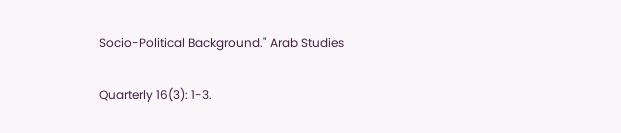Socio-Political Background." Arab Studies

Quarterly 16(3): 1-3.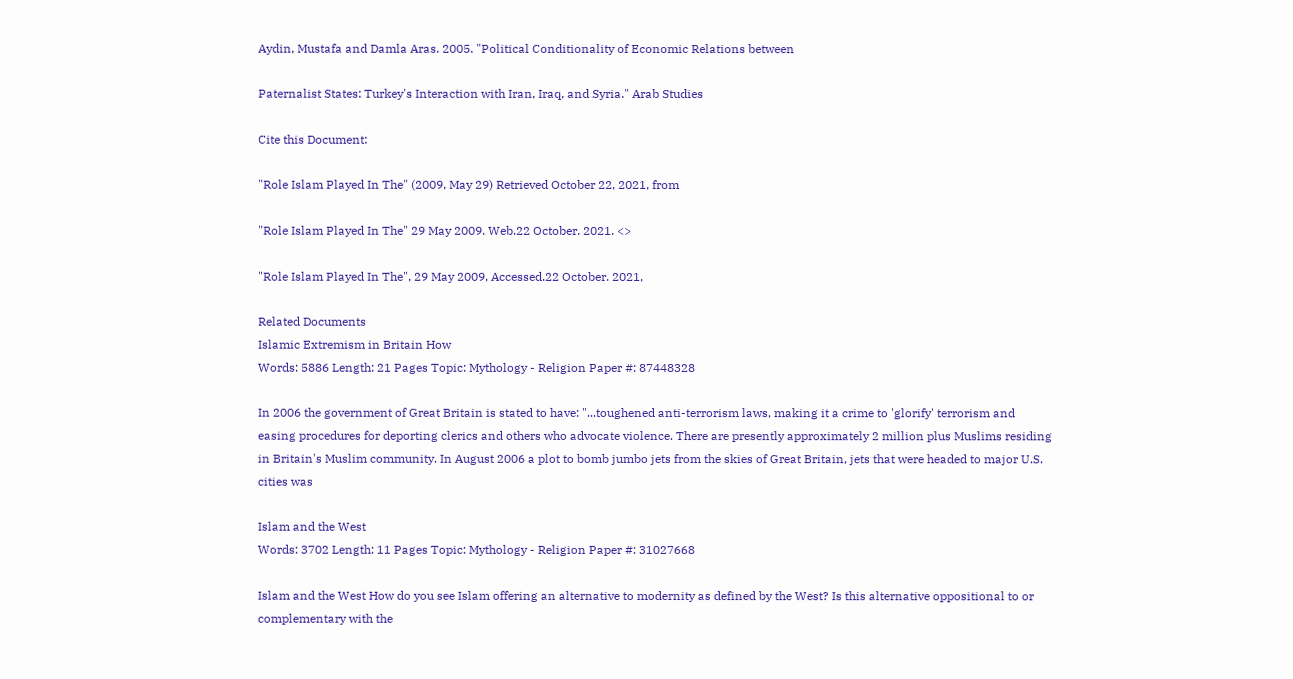Aydin, Mustafa and Damla Aras. 2005. "Political Conditionality of Economic Relations between

Paternalist States: Turkey's Interaction with Iran, Iraq, and Syria." Arab Studies

Cite this Document:

"Role Islam Played In The" (2009, May 29) Retrieved October 22, 2021, from

"Role Islam Played In The" 29 May 2009. Web.22 October. 2021. <>

"Role Islam Played In The", 29 May 2009, Accessed.22 October. 2021,

Related Documents
Islamic Extremism in Britain How
Words: 5886 Length: 21 Pages Topic: Mythology - Religion Paper #: 87448328

In 2006 the government of Great Britain is stated to have: "...toughened anti-terrorism laws, making it a crime to 'glorify' terrorism and easing procedures for deporting clerics and others who advocate violence. There are presently approximately 2 million plus Muslims residing in Britain's Muslim community. In August 2006 a plot to bomb jumbo jets from the skies of Great Britain, jets that were headed to major U.S. cities was

Islam and the West
Words: 3702 Length: 11 Pages Topic: Mythology - Religion Paper #: 31027668

Islam and the West How do you see Islam offering an alternative to modernity as defined by the West? Is this alternative oppositional to or complementary with the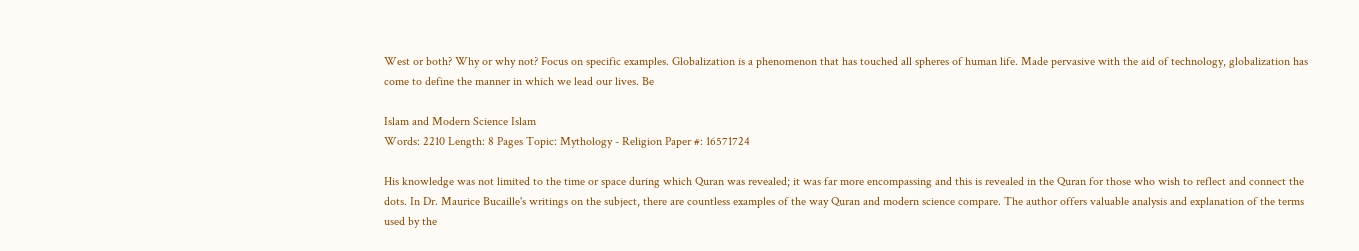West or both? Why or why not? Focus on specific examples. Globalization is a phenomenon that has touched all spheres of human life. Made pervasive with the aid of technology, globalization has come to define the manner in which we lead our lives. Be

Islam and Modern Science Islam
Words: 2210 Length: 8 Pages Topic: Mythology - Religion Paper #: 16571724

His knowledge was not limited to the time or space during which Quran was revealed; it was far more encompassing and this is revealed in the Quran for those who wish to reflect and connect the dots. In Dr. Maurice Bucaille's writings on the subject, there are countless examples of the way Quran and modern science compare. The author offers valuable analysis and explanation of the terms used by the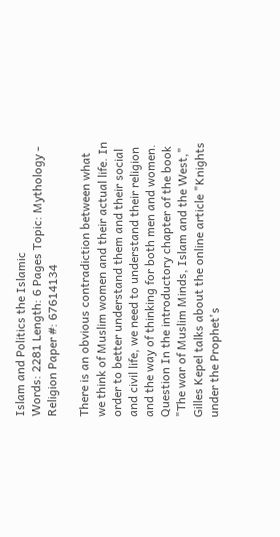Islam and Politics the Islamic
Words: 2281 Length: 6 Pages Topic: Mythology - Religion Paper #: 67614134

There is an obvious contradiction between what we think of Muslim women and their actual life. In order to better understand them and their social and civil life, we need to understand their religion and the way of thinking for both men and women. Question In the introductory chapter of the book "The war of Muslim Minds, Islam and the West," Gilles Kepel talks about the online article "Knights under the Prophet's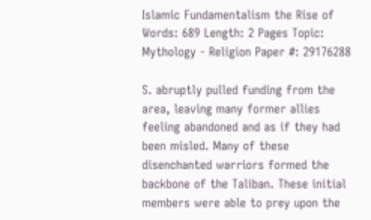Islamic Fundamentalism the Rise of
Words: 689 Length: 2 Pages Topic: Mythology - Religion Paper #: 29176288

S. abruptly pulled funding from the area, leaving many former allies feeling abandoned and as if they had been misled. Many of these disenchanted warriors formed the backbone of the Taliban. These initial members were able to prey upon the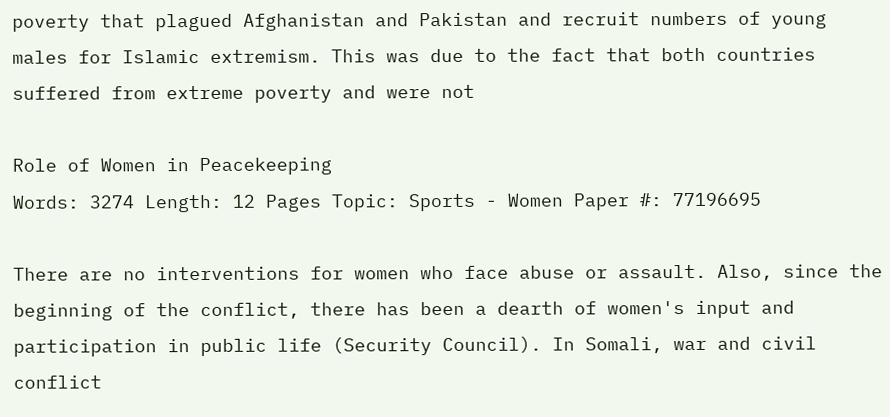poverty that plagued Afghanistan and Pakistan and recruit numbers of young males for Islamic extremism. This was due to the fact that both countries suffered from extreme poverty and were not

Role of Women in Peacekeeping
Words: 3274 Length: 12 Pages Topic: Sports - Women Paper #: 77196695

There are no interventions for women who face abuse or assault. Also, since the beginning of the conflict, there has been a dearth of women's input and participation in public life (Security Council). In Somali, war and civil conflict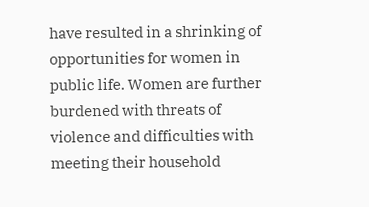have resulted in a shrinking of opportunities for women in public life. Women are further burdened with threats of violence and difficulties with meeting their household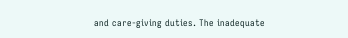and care-giving duties. The inadequate